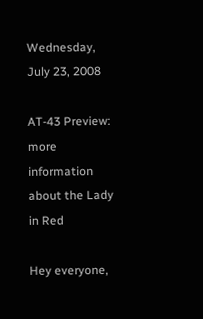Wednesday, July 23, 2008

AT-43 Preview: more information about the Lady in Red

Hey everyone,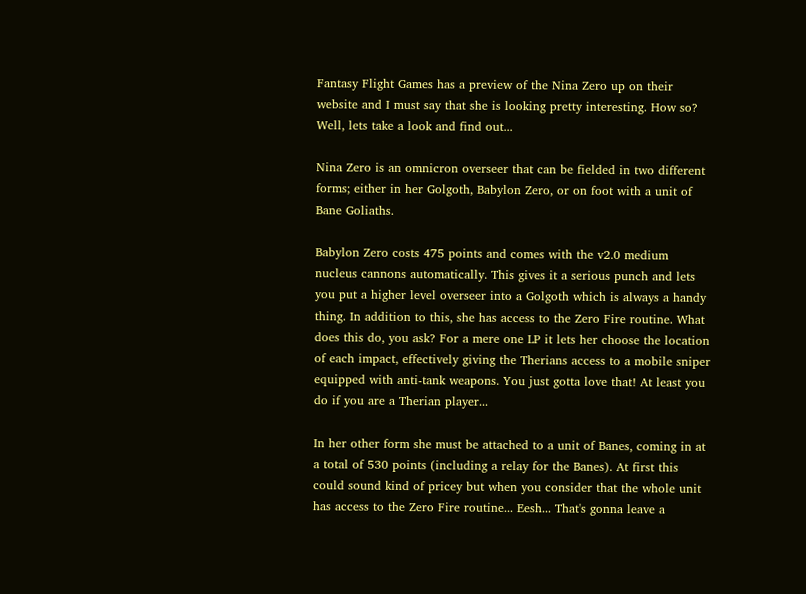Fantasy Flight Games has a preview of the Nina Zero up on their website and I must say that she is looking pretty interesting. How so? Well, lets take a look and find out...

Nina Zero is an omnicron overseer that can be fielded in two different forms; either in her Golgoth, Babylon Zero, or on foot with a unit of Bane Goliaths.

Babylon Zero costs 475 points and comes with the v2.0 medium nucleus cannons automatically. This gives it a serious punch and lets you put a higher level overseer into a Golgoth which is always a handy thing. In addition to this, she has access to the Zero Fire routine. What does this do, you ask? For a mere one LP it lets her choose the location of each impact, effectively giving the Therians access to a mobile sniper equipped with anti-tank weapons. You just gotta love that! At least you do if you are a Therian player...

In her other form she must be attached to a unit of Banes, coming in at a total of 530 points (including a relay for the Banes). At first this could sound kind of pricey but when you consider that the whole unit has access to the Zero Fire routine... Eesh... That's gonna leave a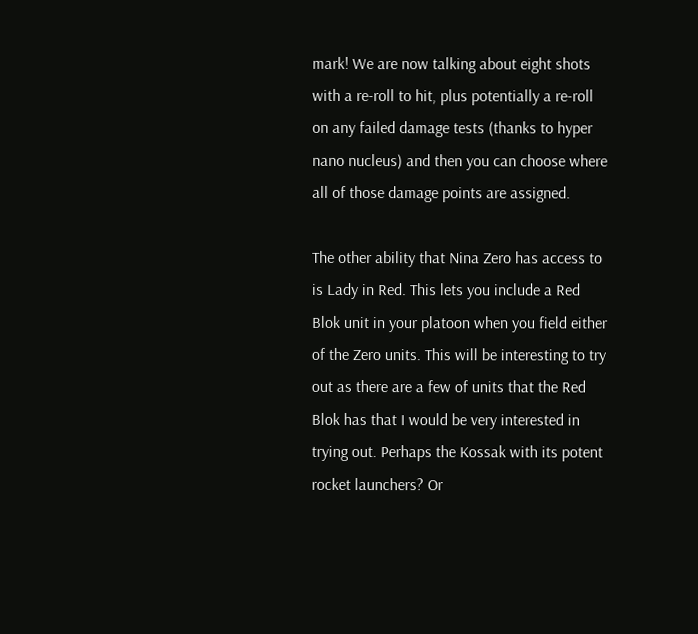mark! We are now talking about eight shots with a re-roll to hit, plus potentially a re-roll on any failed damage tests (thanks to hyper nano nucleus) and then you can choose where all of those damage points are assigned.

The other ability that Nina Zero has access to is Lady in Red. This lets you include a Red Blok unit in your platoon when you field either of the Zero units. This will be interesting to try out as there are a few of units that the Red Blok has that I would be very interested in trying out. Perhaps the Kossak with its potent rocket launchers? Or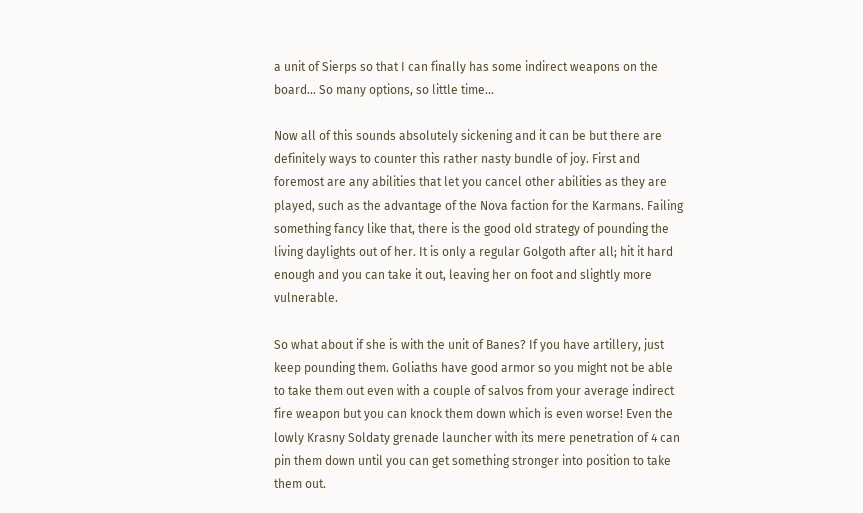a unit of Sierps so that I can finally has some indirect weapons on the board... So many options, so little time...

Now all of this sounds absolutely sickening and it can be but there are definitely ways to counter this rather nasty bundle of joy. First and foremost are any abilities that let you cancel other abilities as they are played, such as the advantage of the Nova faction for the Karmans. Failing something fancy like that, there is the good old strategy of pounding the living daylights out of her. It is only a regular Golgoth after all; hit it hard enough and you can take it out, leaving her on foot and slightly more vulnerable.

So what about if she is with the unit of Banes? If you have artillery, just keep pounding them. Goliaths have good armor so you might not be able to take them out even with a couple of salvos from your average indirect fire weapon but you can knock them down which is even worse! Even the lowly Krasny Soldaty grenade launcher with its mere penetration of 4 can pin them down until you can get something stronger into position to take them out.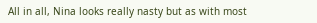All in all, Nina looks really nasty but as with most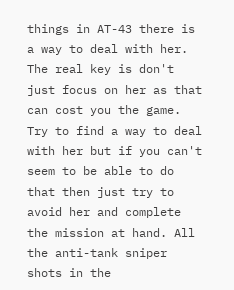things in AT-43 there is a way to deal with her. The real key is don't just focus on her as that can cost you the game. Try to find a way to deal with her but if you can't seem to be able to do that then just try to avoid her and complete the mission at hand. All the anti-tank sniper shots in the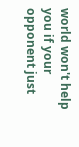world won't help you if your opponent just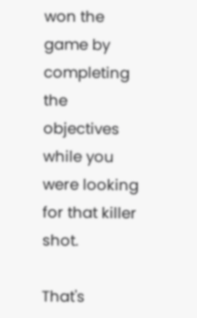won the game by completing the objectives while you were looking for that killer shot.

That's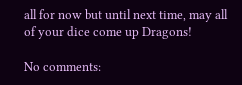all for now but until next time, may all of your dice come up Dragons!

No comments: